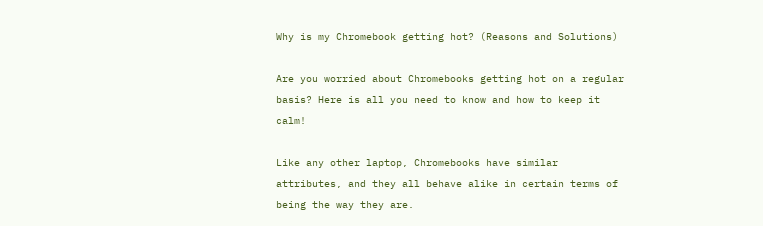Why is my Chromebook getting hot? (Reasons and Solutions)

Are you worried about Chromebooks getting hot on a regular basis? Here is all you need to know and how to keep it calm!

Like any other laptop, Chromebooks have similar attributes, and they all behave alike in certain terms of being the way they are.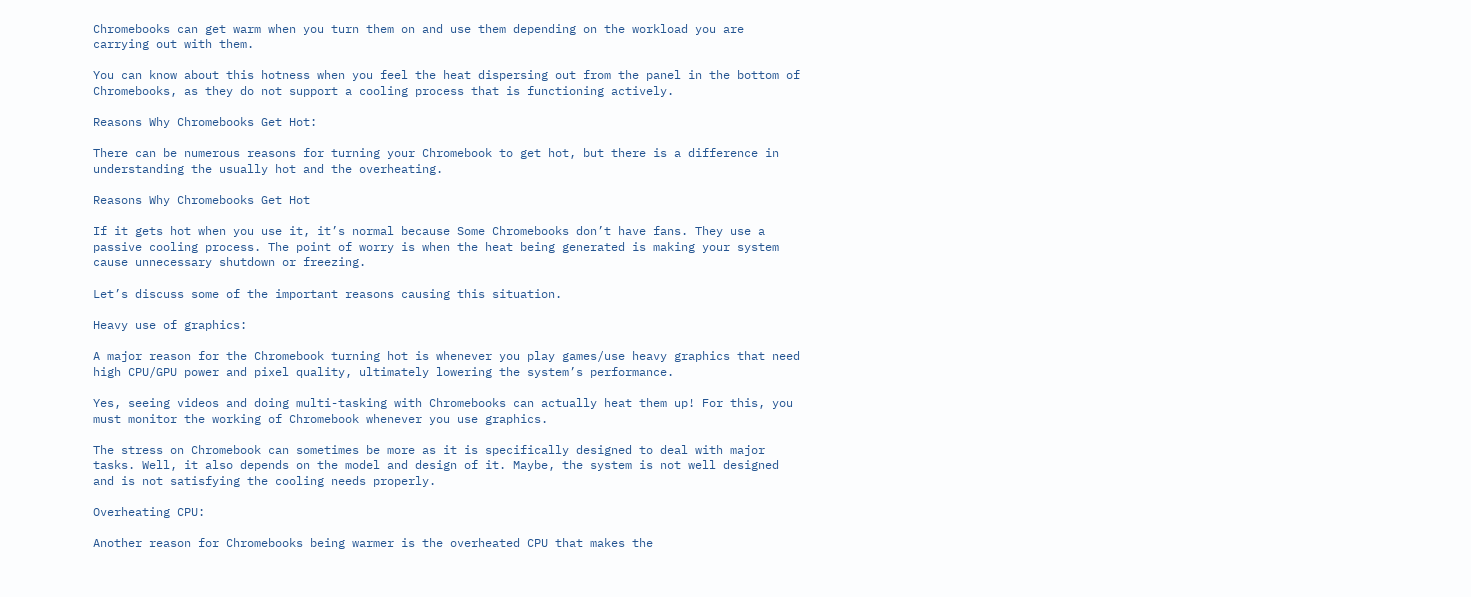Chromebooks can get warm when you turn them on and use them depending on the workload you are carrying out with them.

You can know about this hotness when you feel the heat dispersing out from the panel in the bottom of Chromebooks, as they do not support a cooling process that is functioning actively.

Reasons Why Chromebooks Get Hot:

There can be numerous reasons for turning your Chromebook to get hot, but there is a difference in understanding the usually hot and the overheating.

Reasons Why Chromebooks Get Hot

If it gets hot when you use it, it’s normal because Some Chromebooks don’t have fans. They use a passive cooling process. The point of worry is when the heat being generated is making your system cause unnecessary shutdown or freezing.

Let’s discuss some of the important reasons causing this situation.

Heavy use of graphics:

A major reason for the Chromebook turning hot is whenever you play games/use heavy graphics that need high CPU/GPU power and pixel quality, ultimately lowering the system’s performance.

Yes, seeing videos and doing multi-tasking with Chromebooks can actually heat them up! For this, you must monitor the working of Chromebook whenever you use graphics.

The stress on Chromebook can sometimes be more as it is specifically designed to deal with major tasks. Well, it also depends on the model and design of it. Maybe, the system is not well designed and is not satisfying the cooling needs properly.

Overheating CPU:

Another reason for Chromebooks being warmer is the overheated CPU that makes the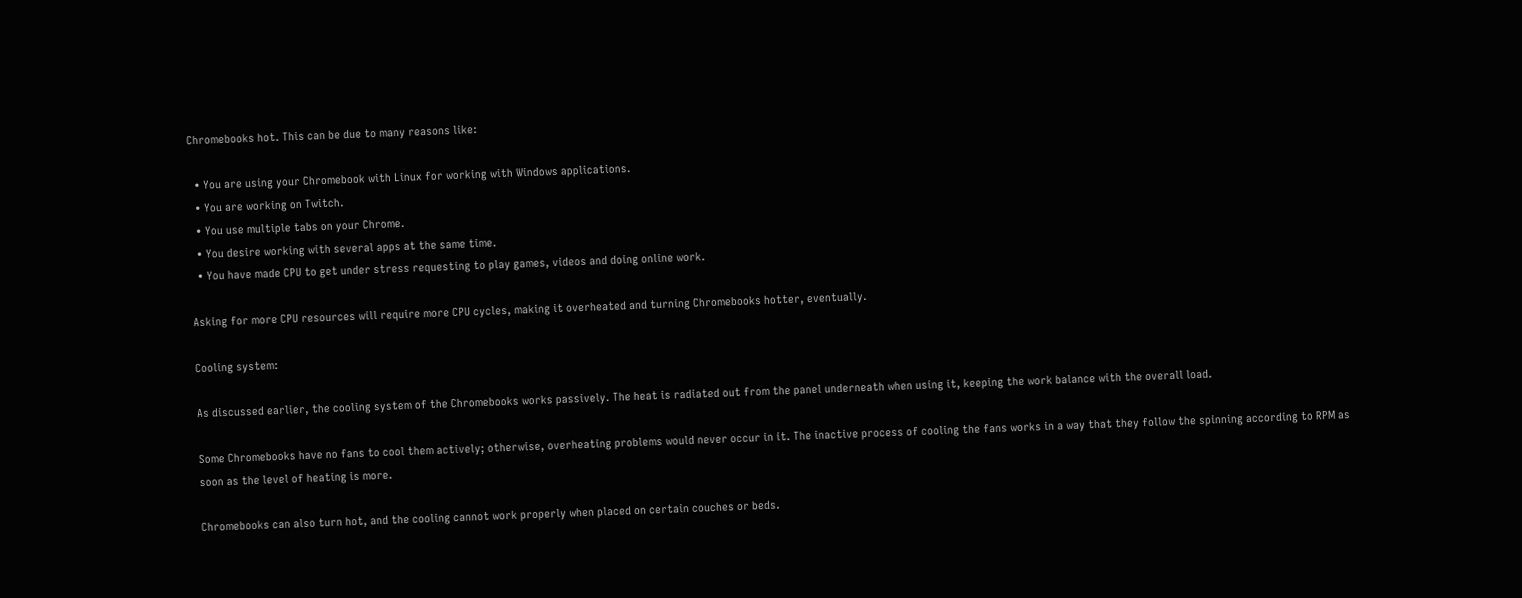Chromebooks hot. This can be due to many reasons like:

  • You are using your Chromebook with Linux for working with Windows applications.
  • You are working on Twitch.
  • You use multiple tabs on your Chrome.
  • You desire working with several apps at the same time.
  • You have made CPU to get under stress requesting to play games, videos and doing online work.

Asking for more CPU resources will require more CPU cycles, making it overheated and turning Chromebooks hotter, eventually.

Cooling system:

As discussed earlier, the cooling system of the Chromebooks works passively. The heat is radiated out from the panel underneath when using it, keeping the work balance with the overall load.

Some Chromebooks have no fans to cool them actively; otherwise, overheating problems would never occur in it. The inactive process of cooling the fans works in a way that they follow the spinning according to RPM as soon as the level of heating is more.

Chromebooks can also turn hot, and the cooling cannot work properly when placed on certain couches or beds.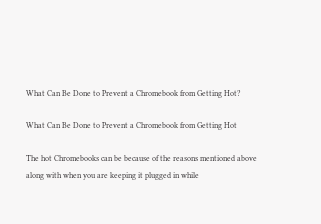What Can Be Done to Prevent a Chromebook from Getting Hot?

What Can Be Done to Prevent a Chromebook from Getting Hot

The hot Chromebooks can be because of the reasons mentioned above along with when you are keeping it plugged in while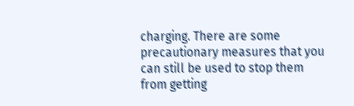charging. There are some precautionary measures that you can still be used to stop them from getting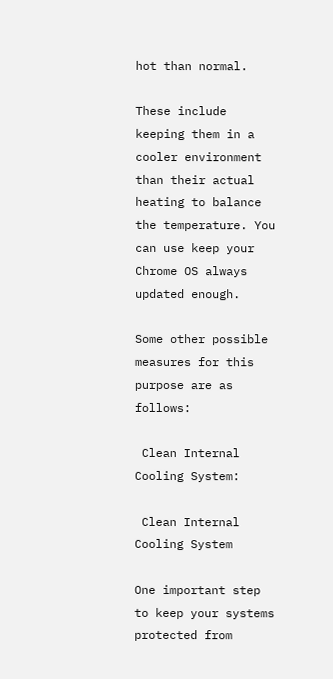hot than normal.

These include keeping them in a cooler environment than their actual heating to balance the temperature. You can use keep your Chrome OS always updated enough.

Some other possible measures for this purpose are as follows:

 Clean Internal Cooling System:

 Clean Internal Cooling System

One important step to keep your systems protected from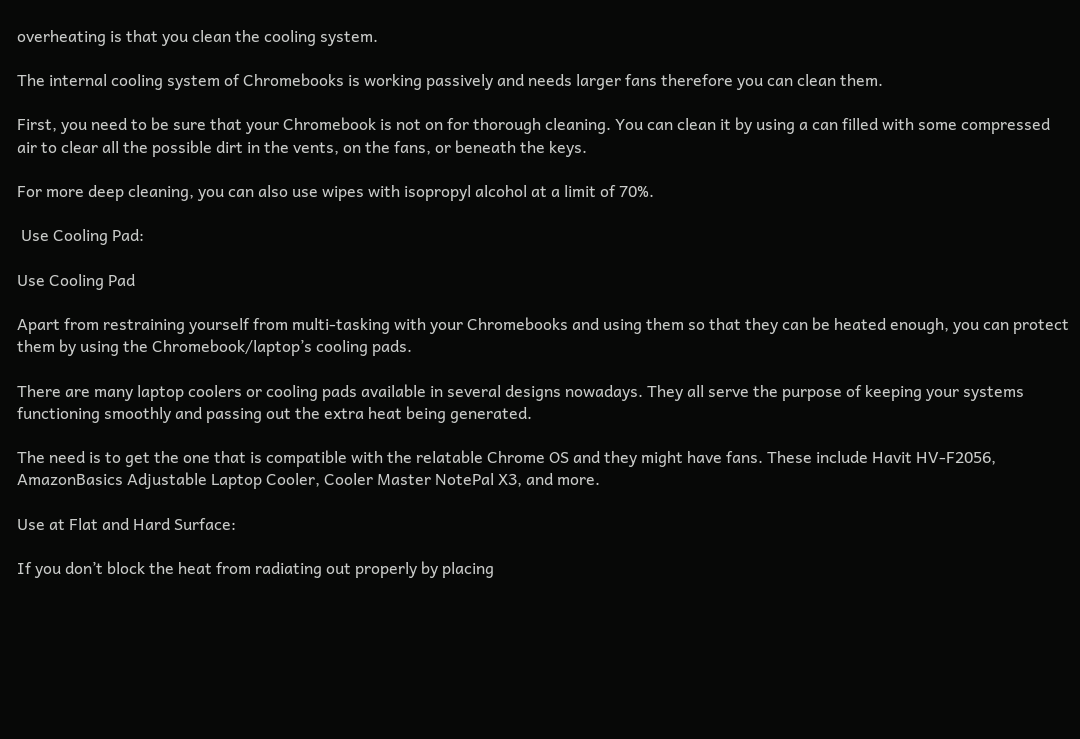overheating is that you clean the cooling system.

The internal cooling system of Chromebooks is working passively and needs larger fans therefore you can clean them.

First, you need to be sure that your Chromebook is not on for thorough cleaning. You can clean it by using a can filled with some compressed air to clear all the possible dirt in the vents, on the fans, or beneath the keys.

For more deep cleaning, you can also use wipes with isopropyl alcohol at a limit of 70%.

 Use Cooling Pad:

Use Cooling Pad

Apart from restraining yourself from multi-tasking with your Chromebooks and using them so that they can be heated enough, you can protect them by using the Chromebook/laptop’s cooling pads.

There are many laptop coolers or cooling pads available in several designs nowadays. They all serve the purpose of keeping your systems functioning smoothly and passing out the extra heat being generated.

The need is to get the one that is compatible with the relatable Chrome OS and they might have fans. These include Havit HV-F2056, AmazonBasics Adjustable Laptop Cooler, Cooler Master NotePal X3, and more.

Use at Flat and Hard Surface:

If you don’t block the heat from radiating out properly by placing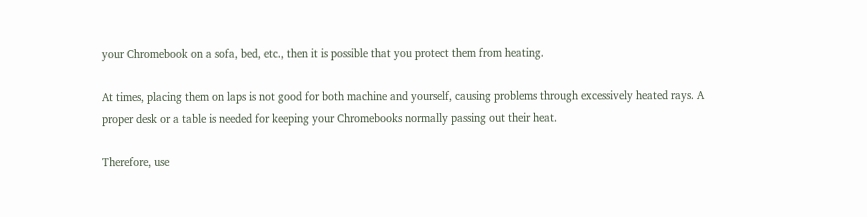your Chromebook on a sofa, bed, etc., then it is possible that you protect them from heating.

At times, placing them on laps is not good for both machine and yourself, causing problems through excessively heated rays. A proper desk or a table is needed for keeping your Chromebooks normally passing out their heat.

Therefore, use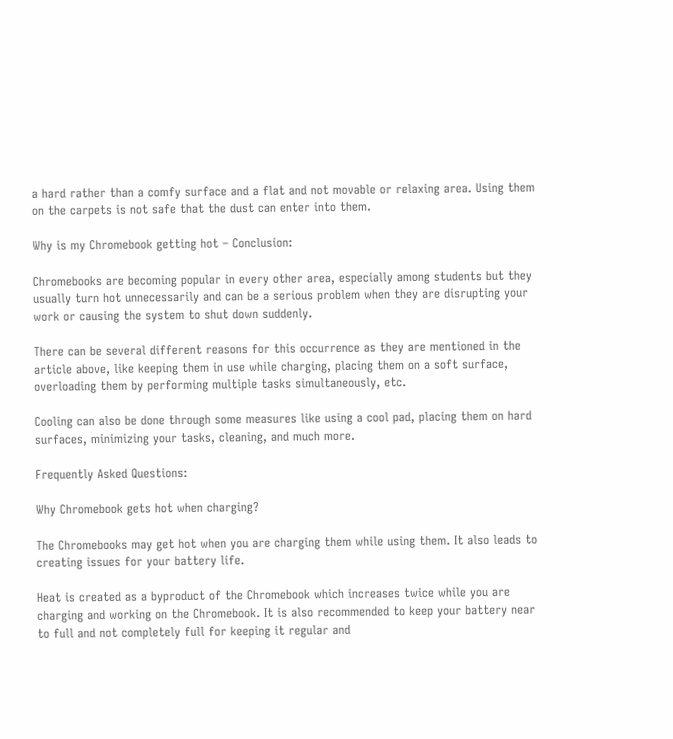a hard rather than a comfy surface and a flat and not movable or relaxing area. Using them on the carpets is not safe that the dust can enter into them.

Why is my Chromebook getting hot – Conclusion:

Chromebooks are becoming popular in every other area, especially among students but they usually turn hot unnecessarily and can be a serious problem when they are disrupting your work or causing the system to shut down suddenly.

There can be several different reasons for this occurrence as they are mentioned in the article above, like keeping them in use while charging, placing them on a soft surface, overloading them by performing multiple tasks simultaneously, etc.

Cooling can also be done through some measures like using a cool pad, placing them on hard surfaces, minimizing your tasks, cleaning, and much more.

Frequently Asked Questions:

Why Chromebook gets hot when charging?

The Chromebooks may get hot when you are charging them while using them. It also leads to creating issues for your battery life.

Heat is created as a byproduct of the Chromebook which increases twice while you are charging and working on the Chromebook. It is also recommended to keep your battery near to full and not completely full for keeping it regular and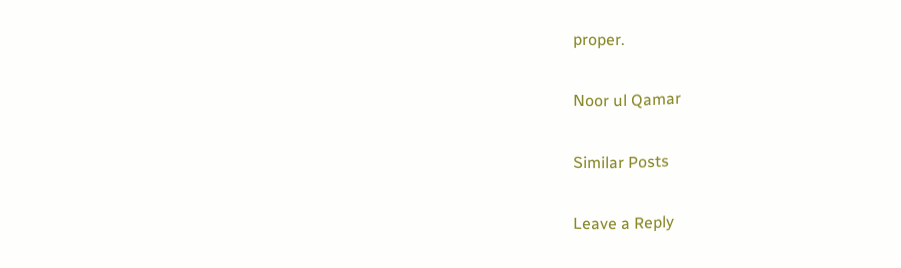proper.

Noor ul Qamar

Similar Posts

Leave a Reply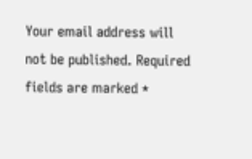Your email address will not be published. Required fields are marked *